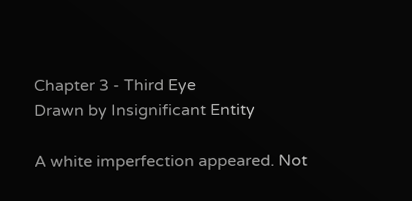Chapter 3 - Third Eye
Drawn by Insignificant Entity

A white imperfection appeared. Not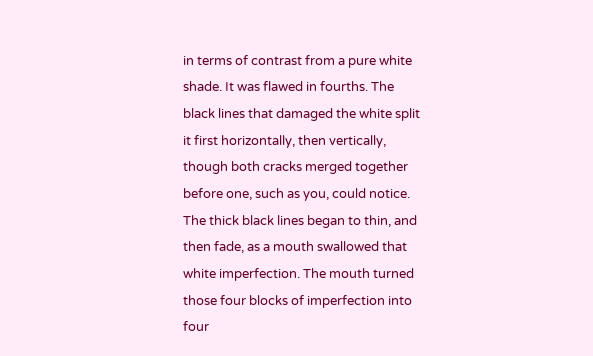in terms of contrast from a pure white shade. It was flawed in fourths. The black lines that damaged the white split it first horizontally, then vertically, though both cracks merged together before one, such as you, could notice. The thick black lines began to thin, and then fade, as a mouth swallowed that white imperfection. The mouth turned those four blocks of imperfection into four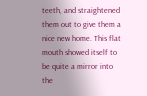teeth, and straightened them out to give them a nice new home. This flat mouth showed itself to be quite a mirror into the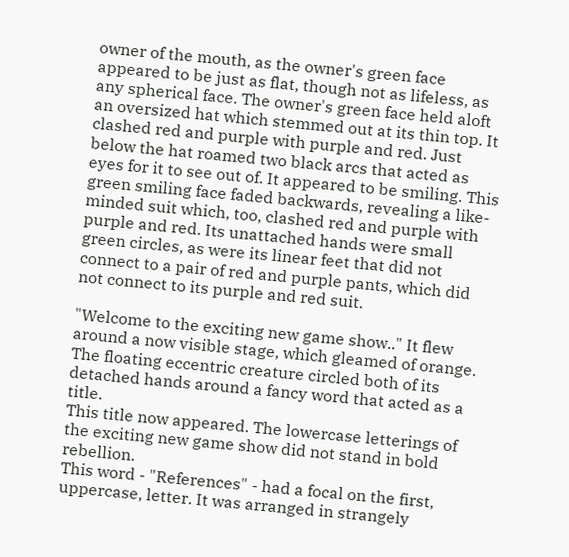owner of the mouth, as the owner's green face appeared to be just as flat, though not as lifeless, as any spherical face. The owner's green face held aloft an oversized hat which stemmed out at its thin top. It clashed red and purple with purple and red. Just below the hat roamed two black arcs that acted as eyes for it to see out of. It appeared to be smiling. This green smiling face faded backwards, revealing a like-minded suit which, too, clashed red and purple with purple and red. Its unattached hands were small green circles, as were its linear feet that did not connect to a pair of red and purple pants, which did not connect to its purple and red suit.

"Welcome to the exciting new game show.." It flew around a now visible stage, which gleamed of orange.
The floating eccentric creature circled both of its detached hands around a fancy word that acted as a title.
This title now appeared. The lowercase letterings of the exciting new game show did not stand in bold rebellion.
This word - "References" - had a focal on the first, uppercase, letter. It was arranged in strangely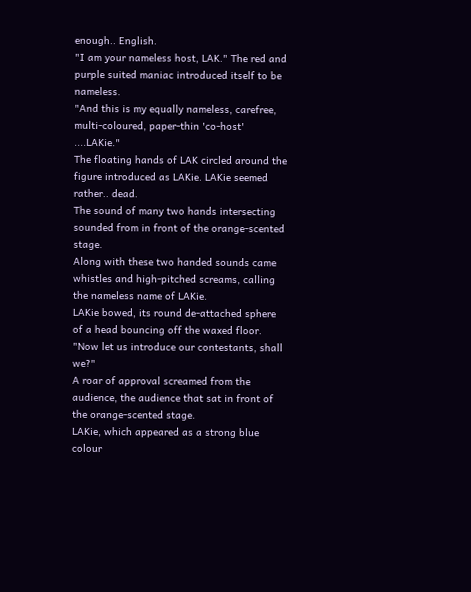enough.. English.
"I am your nameless host, LAK." The red and purple suited maniac introduced itself to be nameless.
"And this is my equally nameless, carefree, multi-coloured, paper-thin 'co-host' ....LAKie."
The floating hands of LAK circled around the figure introduced as LAKie. LAKie seemed rather.. dead.
The sound of many two hands intersecting sounded from in front of the orange-scented stage.
Along with these two handed sounds came whistles and high-pitched screams, calling the nameless name of LAKie.
LAKie bowed, its round de-attached sphere of a head bouncing off the waxed floor.
"Now let us introduce our contestants, shall we?"
A roar of approval screamed from the audience, the audience that sat in front of the orange-scented stage.
LAKie, which appeared as a strong blue colour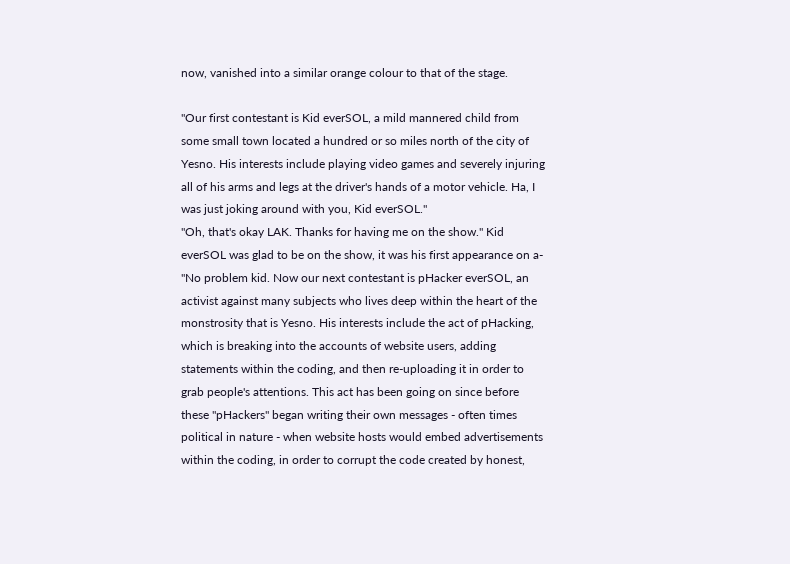now, vanished into a similar orange colour to that of the stage.

"Our first contestant is Kid everSOL, a mild mannered child from some small town located a hundred or so miles north of the city of Yesno. His interests include playing video games and severely injuring all of his arms and legs at the driver's hands of a motor vehicle. Ha, I was just joking around with you, Kid everSOL."
"Oh, that's okay LAK. Thanks for having me on the show." Kid everSOL was glad to be on the show, it was his first appearance on a-
"No problem kid. Now our next contestant is pHacker everSOL, an activist against many subjects who lives deep within the heart of the monstrosity that is Yesno. His interests include the act of pHacking, which is breaking into the accounts of website users, adding statements within the coding, and then re-uploading it in order to grab people's attentions. This act has been going on since before these "pHackers" began writing their own messages - often times political in nature - when website hosts would embed advertisements within the coding, in order to corrupt the code created by honest,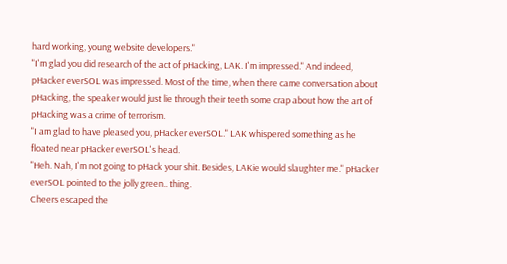hard working, young website developers."
"I'm glad you did research of the act of pHacking, LAK. I'm impressed." And indeed, pHacker everSOL was impressed. Most of the time, when there came conversation about pHacking, the speaker would just lie through their teeth some crap about how the art of pHacking was a crime of terrorism.
"I am glad to have pleased you, pHacker everSOL." LAK whispered something as he floated near pHacker everSOL's head.
"Heh. Nah, I'm not going to pHack your shit. Besides, LAKie would slaughter me." pHacker everSOL pointed to the jolly green.. thing.
Cheers escaped the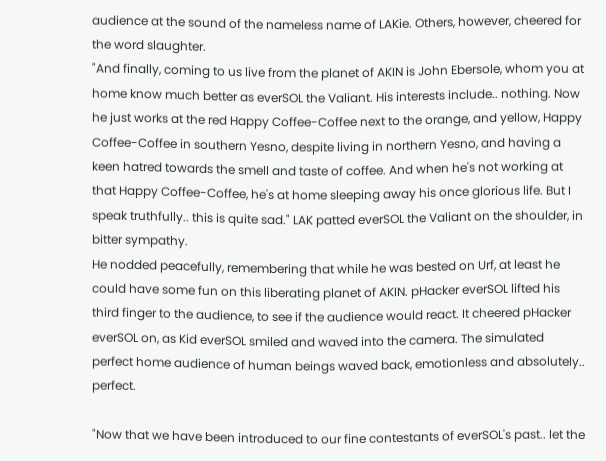audience at the sound of the nameless name of LAKie. Others, however, cheered for the word slaughter.
"And finally, coming to us live from the planet of AKIN is John Ebersole, whom you at home know much better as everSOL the Valiant. His interests include.. nothing. Now he just works at the red Happy Coffee-Coffee next to the orange, and yellow, Happy Coffee-Coffee in southern Yesno, despite living in northern Yesno, and having a keen hatred towards the smell and taste of coffee. And when he's not working at that Happy Coffee-Coffee, he's at home sleeping away his once glorious life. But I speak truthfully.. this is quite sad." LAK patted everSOL the Valiant on the shoulder, in bitter sympathy.
He nodded peacefully, remembering that while he was bested on Urf, at least he could have some fun on this liberating planet of AKIN. pHacker everSOL lifted his third finger to the audience, to see if the audience would react. It cheered pHacker everSOL on, as Kid everSOL smiled and waved into the camera. The simulated perfect home audience of human beings waved back, emotionless and absolutely.. perfect.

"Now that we have been introduced to our fine contestants of everSOL's past.. let the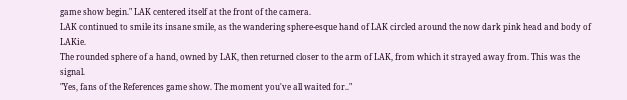game show begin." LAK centered itself at the front of the camera.
LAK continued to smile its insane smile, as the wandering sphere-esque hand of LAK circled around the now dark pink head and body of LAKie.
The rounded sphere of a hand, owned by LAK, then returned closer to the arm of LAK, from which it strayed away from. This was the signal.
"Yes, fans of the References game show. The moment you've all waited for.."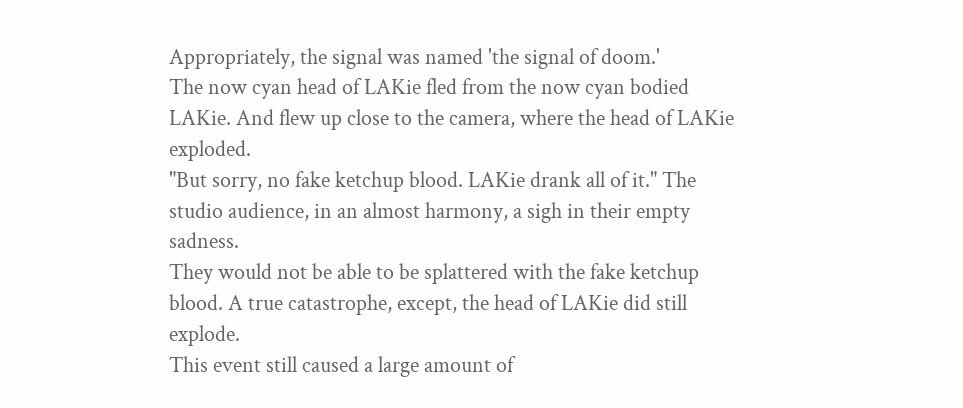Appropriately, the signal was named 'the signal of doom.'
The now cyan head of LAKie fled from the now cyan bodied LAKie. And flew up close to the camera, where the head of LAKie exploded.
"But sorry, no fake ketchup blood. LAKie drank all of it." The studio audience, in an almost harmony, a sigh in their empty sadness.
They would not be able to be splattered with the fake ketchup blood. A true catastrophe, except, the head of LAKie did still explode.
This event still caused a large amount of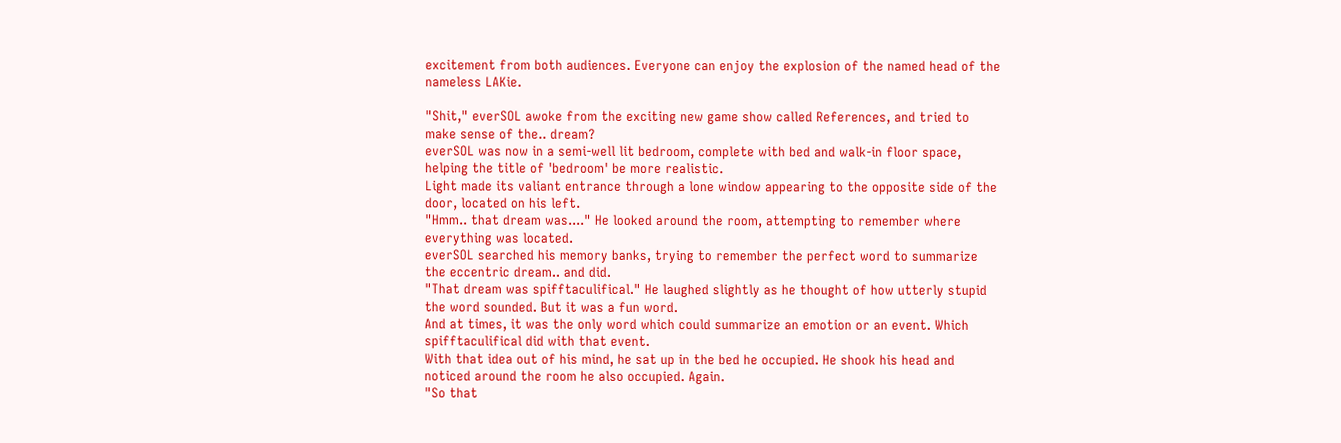excitement from both audiences. Everyone can enjoy the explosion of the named head of the nameless LAKie.

"Shit," everSOL awoke from the exciting new game show called References, and tried to make sense of the.. dream?
everSOL was now in a semi-well lit bedroom, complete with bed and walk-in floor space, helping the title of 'bedroom' be more realistic.
Light made its valiant entrance through a lone window appearing to the opposite side of the door, located on his left.
"Hmm.. that dream was...." He looked around the room, attempting to remember where everything was located.
everSOL searched his memory banks, trying to remember the perfect word to summarize the eccentric dream.. and did.
"That dream was spifftaculifical." He laughed slightly as he thought of how utterly stupid the word sounded. But it was a fun word.
And at times, it was the only word which could summarize an emotion or an event. Which spifftaculifical did with that event.
With that idea out of his mind, he sat up in the bed he occupied. He shook his head and noticed around the room he also occupied. Again.
"So that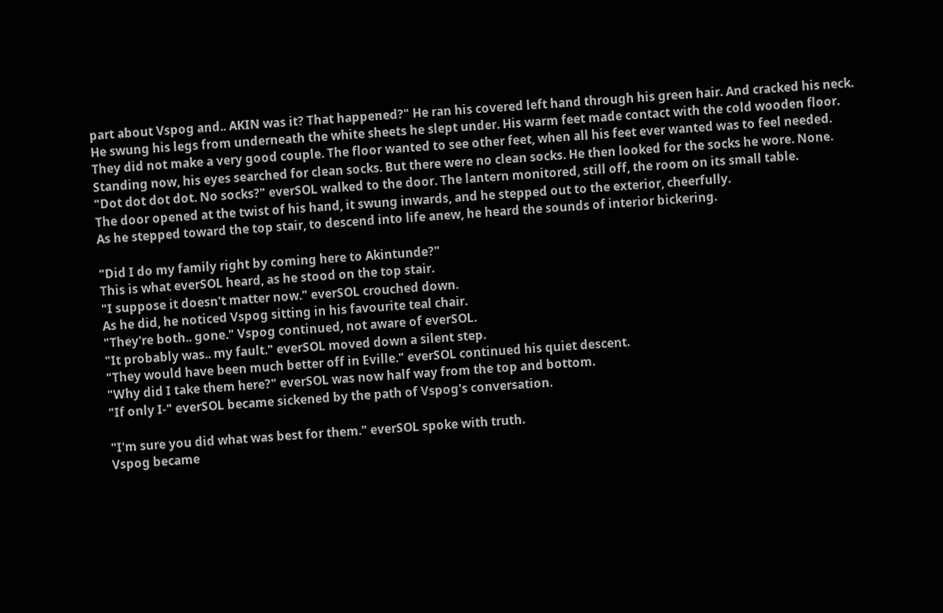part about Vspog and.. AKIN was it? That happened?" He ran his covered left hand through his green hair. And cracked his neck.
He swung his legs from underneath the white sheets he slept under. His warm feet made contact with the cold wooden floor.
They did not make a very good couple. The floor wanted to see other feet, when all his feet ever wanted was to feel needed.
Standing now, his eyes searched for clean socks. But there were no clean socks. He then looked for the socks he wore. None.
"Dot dot dot dot. No socks?" everSOL walked to the door. The lantern monitored, still off, the room on its small table.
The door opened at the twist of his hand, it swung inwards, and he stepped out to the exterior, cheerfully.
As he stepped toward the top stair, to descend into life anew, he heard the sounds of interior bickering.

"Did I do my family right by coming here to Akintunde?"
This is what everSOL heard, as he stood on the top stair.
"I suppose it doesn't matter now." everSOL crouched down.
As he did, he noticed Vspog sitting in his favourite teal chair.
"They're both.. gone." Vspog continued, not aware of everSOL.
"It probably was.. my fault." everSOL moved down a silent step.
"They would have been much better off in Eville." everSOL continued his quiet descent.
"Why did I take them here?" everSOL was now half way from the top and bottom.
"If only I-" everSOL became sickened by the path of Vspog's conversation.

"I'm sure you did what was best for them." everSOL spoke with truth.
Vspog became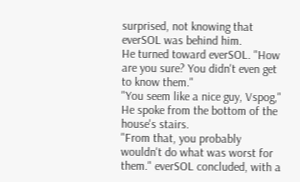surprised, not knowing that everSOL was behind him.
He turned toward everSOL. "How are you sure? You didn't even get to know them."
"You seem like a nice guy, Vspog," He spoke from the bottom of the house's stairs.
"From that, you probably wouldn't do what was worst for them." everSOL concluded, with a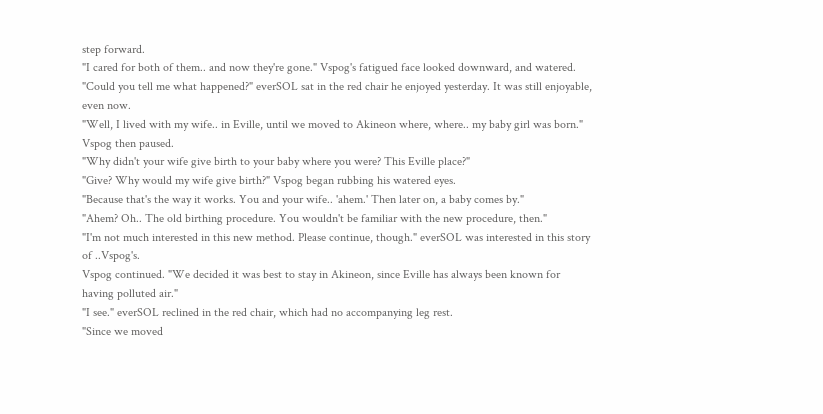step forward.
"I cared for both of them.. and now they're gone." Vspog's fatigued face looked downward, and watered.
"Could you tell me what happened?" everSOL sat in the red chair he enjoyed yesterday. It was still enjoyable, even now.
"Well, I lived with my wife.. in Eville, until we moved to Akineon where, where.. my baby girl was born." Vspog then paused.
"Why didn't your wife give birth to your baby where you were? This Eville place?"
"Give? Why would my wife give birth?" Vspog began rubbing his watered eyes.
"Because that's the way it works. You and your wife.. 'ahem.' Then later on, a baby comes by."
"Ahem? Oh.. The old birthing procedure. You wouldn't be familiar with the new procedure, then."
"I'm not much interested in this new method. Please continue, though." everSOL was interested in this story of ..Vspog's.
Vspog continued. "We decided it was best to stay in Akineon, since Eville has always been known for having polluted air."
"I see." everSOL reclined in the red chair, which had no accompanying leg rest.
"Since we moved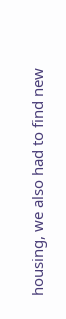housing, we also had to find new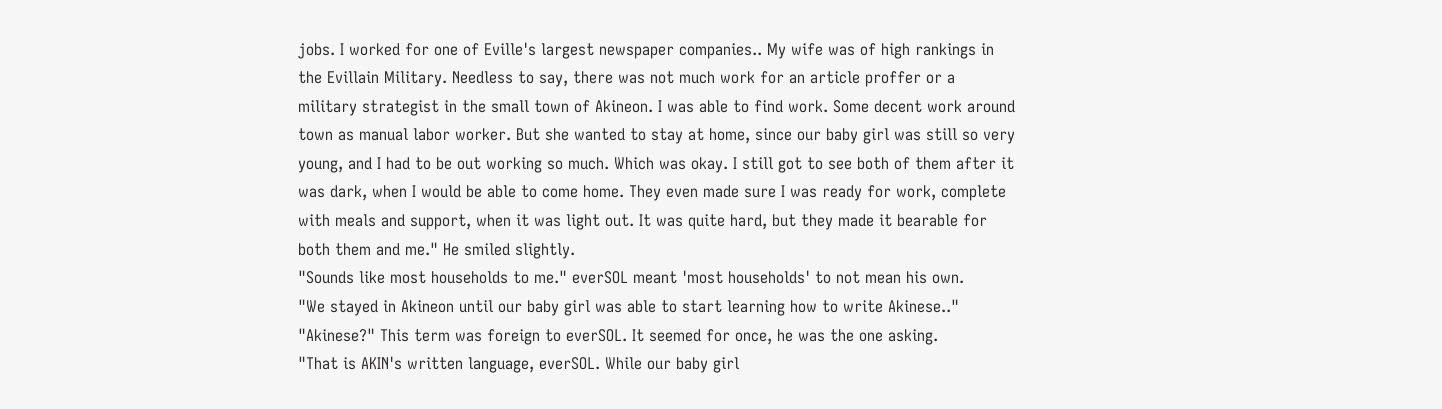jobs. I worked for one of Eville's largest newspaper companies.. My wife was of high rankings in the Evillain Military. Needless to say, there was not much work for an article proffer or a military strategist in the small town of Akineon. I was able to find work. Some decent work around town as manual labor worker. But she wanted to stay at home, since our baby girl was still so very young, and I had to be out working so much. Which was okay. I still got to see both of them after it was dark, when I would be able to come home. They even made sure I was ready for work, complete with meals and support, when it was light out. It was quite hard, but they made it bearable for both them and me." He smiled slightly.
"Sounds like most households to me." everSOL meant 'most households' to not mean his own.
"We stayed in Akineon until our baby girl was able to start learning how to write Akinese.."
"Akinese?" This term was foreign to everSOL. It seemed for once, he was the one asking.
"That is AKIN's written language, everSOL. While our baby girl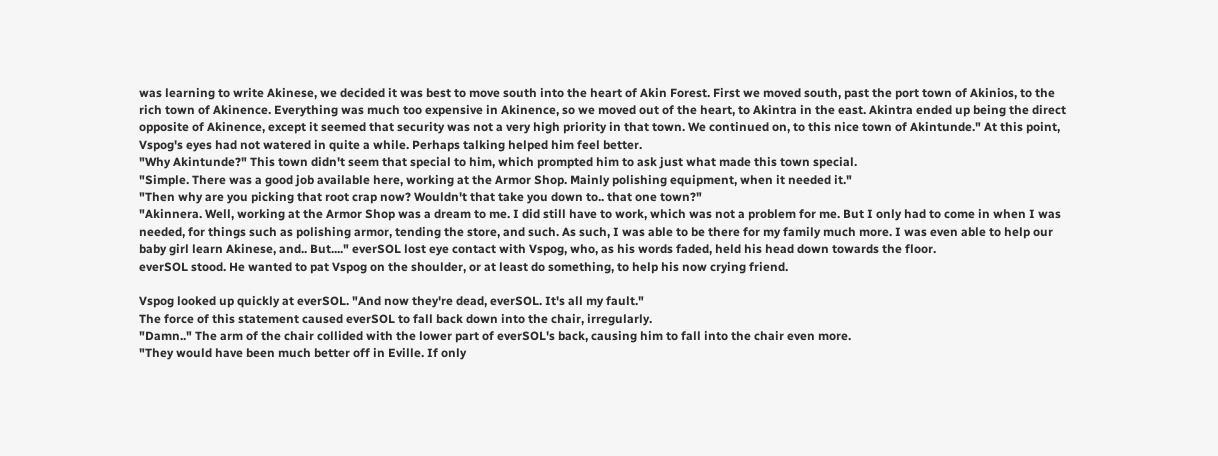was learning to write Akinese, we decided it was best to move south into the heart of Akin Forest. First we moved south, past the port town of Akinios, to the rich town of Akinence. Everything was much too expensive in Akinence, so we moved out of the heart, to Akintra in the east. Akintra ended up being the direct opposite of Akinence, except it seemed that security was not a very high priority in that town. We continued on, to this nice town of Akintunde." At this point, Vspog's eyes had not watered in quite a while. Perhaps talking helped him feel better.
"Why Akintunde?" This town didn't seem that special to him, which prompted him to ask just what made this town special.
"Simple. There was a good job available here, working at the Armor Shop. Mainly polishing equipment, when it needed it."
"Then why are you picking that root crap now? Wouldn't that take you down to.. that one town?"
"Akinnera. Well, working at the Armor Shop was a dream to me. I did still have to work, which was not a problem for me. But I only had to come in when I was needed, for things such as polishing armor, tending the store, and such. As such, I was able to be there for my family much more. I was even able to help our baby girl learn Akinese, and.. But...." everSOL lost eye contact with Vspog, who, as his words faded, held his head down towards the floor.
everSOL stood. He wanted to pat Vspog on the shoulder, or at least do something, to help his now crying friend.

Vspog looked up quickly at everSOL. "And now they're dead, everSOL. It's all my fault."
The force of this statement caused everSOL to fall back down into the chair, irregularly.
"Damn.." The arm of the chair collided with the lower part of everSOL's back, causing him to fall into the chair even more.
"They would have been much better off in Eville. If only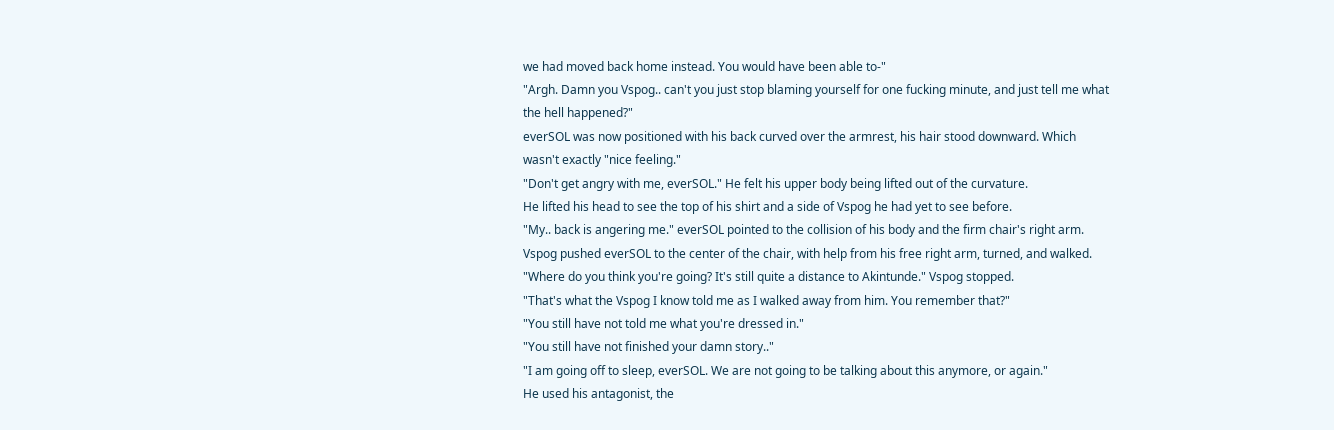we had moved back home instead. You would have been able to-"
"Argh. Damn you Vspog.. can't you just stop blaming yourself for one fucking minute, and just tell me what the hell happened?"
everSOL was now positioned with his back curved over the armrest, his hair stood downward. Which wasn't exactly "nice feeling."
"Don't get angry with me, everSOL." He felt his upper body being lifted out of the curvature.
He lifted his head to see the top of his shirt and a side of Vspog he had yet to see before.
"My.. back is angering me." everSOL pointed to the collision of his body and the firm chair's right arm.
Vspog pushed everSOL to the center of the chair, with help from his free right arm, turned, and walked.
"Where do you think you're going? It's still quite a distance to Akintunde." Vspog stopped.
"That's what the Vspog I know told me as I walked away from him. You remember that?"
"You still have not told me what you're dressed in."
"You still have not finished your damn story.."
"I am going off to sleep, everSOL. We are not going to be talking about this anymore, or again."
He used his antagonist, the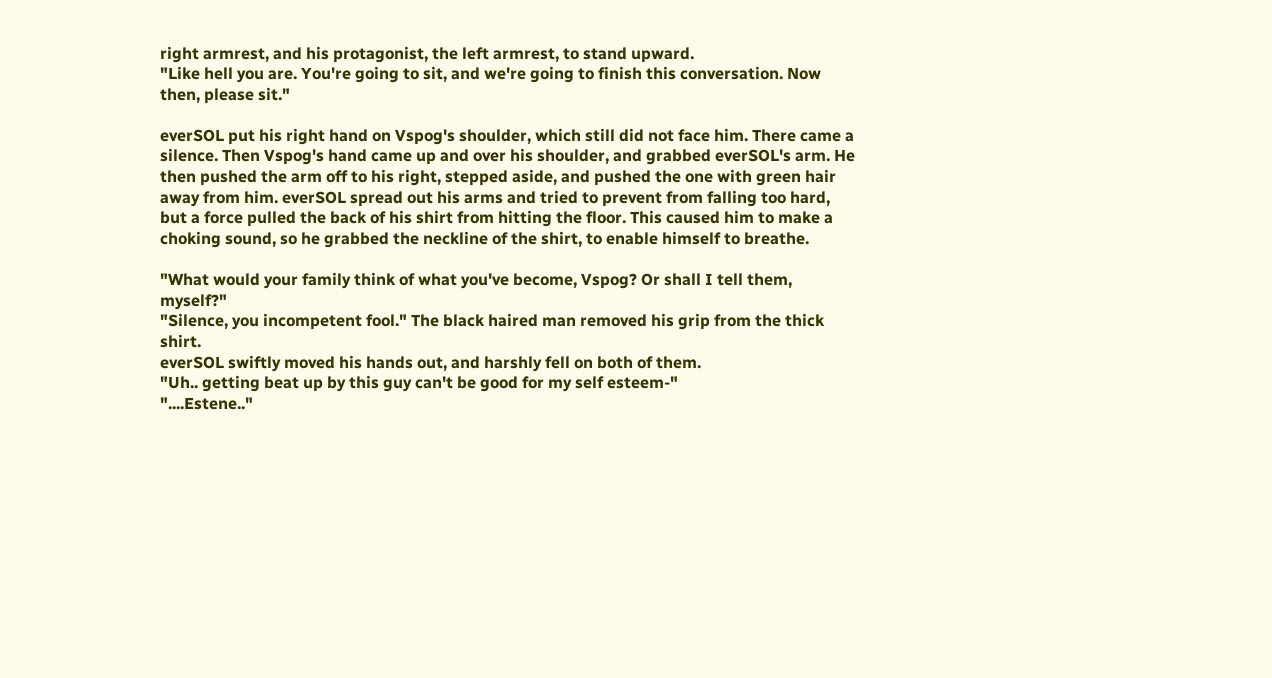right armrest, and his protagonist, the left armrest, to stand upward.
"Like hell you are. You're going to sit, and we're going to finish this conversation. Now then, please sit."

everSOL put his right hand on Vspog's shoulder, which still did not face him. There came a silence. Then Vspog's hand came up and over his shoulder, and grabbed everSOL's arm. He then pushed the arm off to his right, stepped aside, and pushed the one with green hair away from him. everSOL spread out his arms and tried to prevent from falling too hard, but a force pulled the back of his shirt from hitting the floor. This caused him to make a choking sound, so he grabbed the neckline of the shirt, to enable himself to breathe.

"What would your family think of what you've become, Vspog? Or shall I tell them, myself?"
"Silence, you incompetent fool." The black haired man removed his grip from the thick shirt.
everSOL swiftly moved his hands out, and harshly fell on both of them.
"Uh.. getting beat up by this guy can't be good for my self esteem-"
"....Estene.."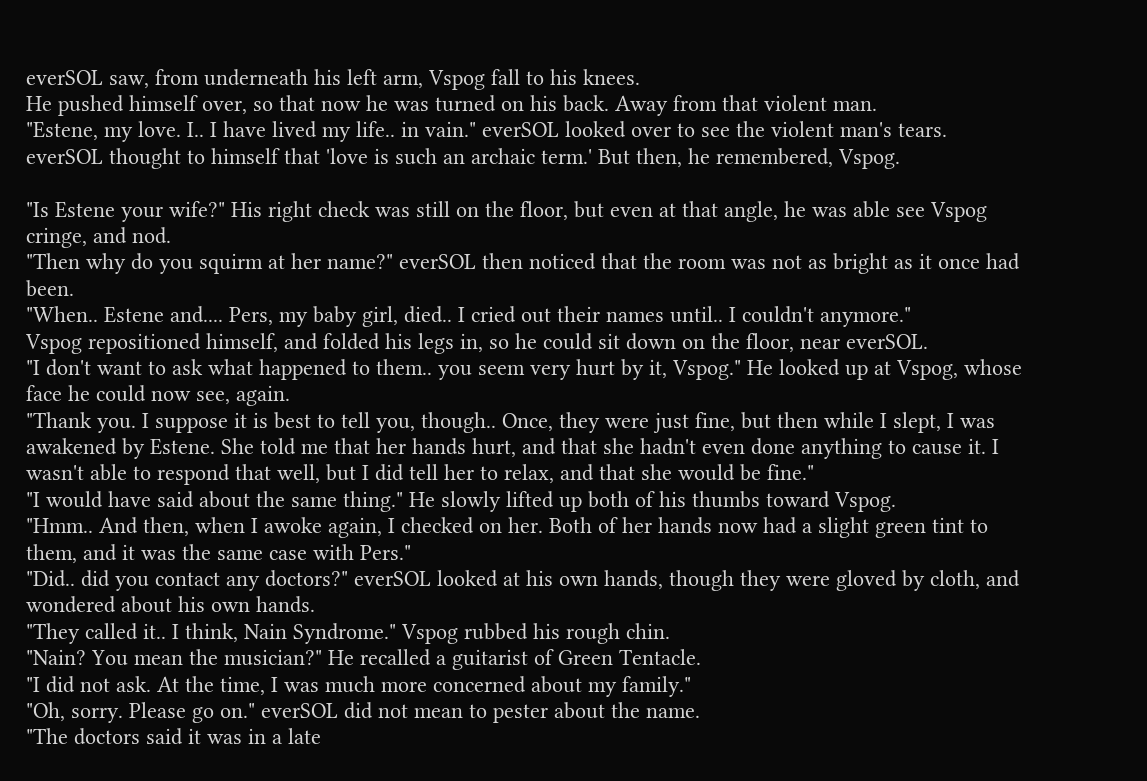everSOL saw, from underneath his left arm, Vspog fall to his knees.
He pushed himself over, so that now he was turned on his back. Away from that violent man.
"Estene, my love. I.. I have lived my life.. in vain." everSOL looked over to see the violent man's tears.
everSOL thought to himself that 'love is such an archaic term.' But then, he remembered, Vspog.

"Is Estene your wife?" His right check was still on the floor, but even at that angle, he was able see Vspog cringe, and nod.
"Then why do you squirm at her name?" everSOL then noticed that the room was not as bright as it once had been.
"When.. Estene and.... Pers, my baby girl, died.. I cried out their names until.. I couldn't anymore."
Vspog repositioned himself, and folded his legs in, so he could sit down on the floor, near everSOL.
"I don't want to ask what happened to them.. you seem very hurt by it, Vspog." He looked up at Vspog, whose face he could now see, again.
"Thank you. I suppose it is best to tell you, though.. Once, they were just fine, but then while I slept, I was awakened by Estene. She told me that her hands hurt, and that she hadn't even done anything to cause it. I wasn't able to respond that well, but I did tell her to relax, and that she would be fine."
"I would have said about the same thing." He slowly lifted up both of his thumbs toward Vspog.
"Hmm.. And then, when I awoke again, I checked on her. Both of her hands now had a slight green tint to them, and it was the same case with Pers."
"Did.. did you contact any doctors?" everSOL looked at his own hands, though they were gloved by cloth, and wondered about his own hands.
"They called it.. I think, Nain Syndrome." Vspog rubbed his rough chin.
"Nain? You mean the musician?" He recalled a guitarist of Green Tentacle.
"I did not ask. At the time, I was much more concerned about my family."
"Oh, sorry. Please go on." everSOL did not mean to pester about the name.
"The doctors said it was in a late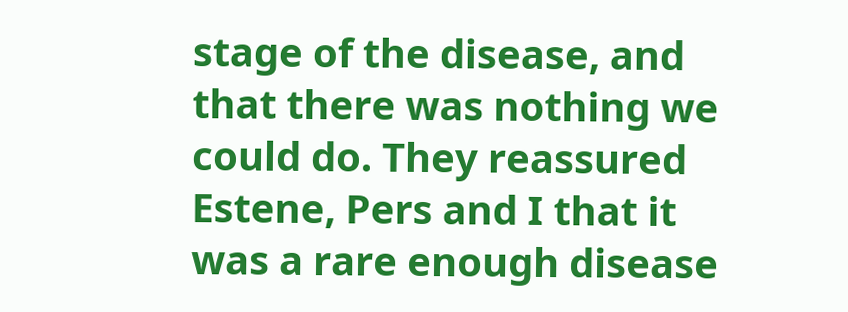stage of the disease, and that there was nothing we could do. They reassured Estene, Pers and I that it was a rare enough disease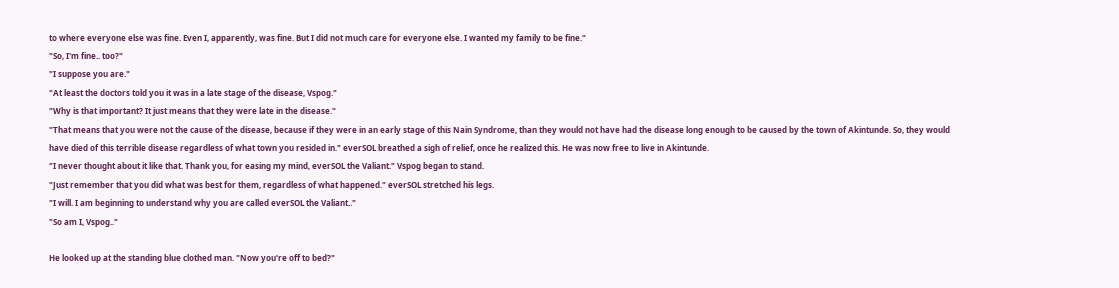to where everyone else was fine. Even I, apparently, was fine. But I did not much care for everyone else. I wanted my family to be fine."
"So, I'm fine.. too?"
"I suppose you are."
"At least the doctors told you it was in a late stage of the disease, Vspog."
"Why is that important? It just means that they were late in the disease."
"That means that you were not the cause of the disease, because if they were in an early stage of this Nain Syndrome, than they would not have had the disease long enough to be caused by the town of Akintunde. So, they would have died of this terrible disease regardless of what town you resided in." everSOL breathed a sigh of relief, once he realized this. He was now free to live in Akintunde.
"I never thought about it like that. Thank you, for easing my mind, everSOL the Valiant." Vspog began to stand.
"Just remember that you did what was best for them, regardless of what happened." everSOL stretched his legs.
"I will. I am beginning to understand why you are called everSOL the Valiant.."
"So am I, Vspog.."

He looked up at the standing blue clothed man. "Now you're off to bed?"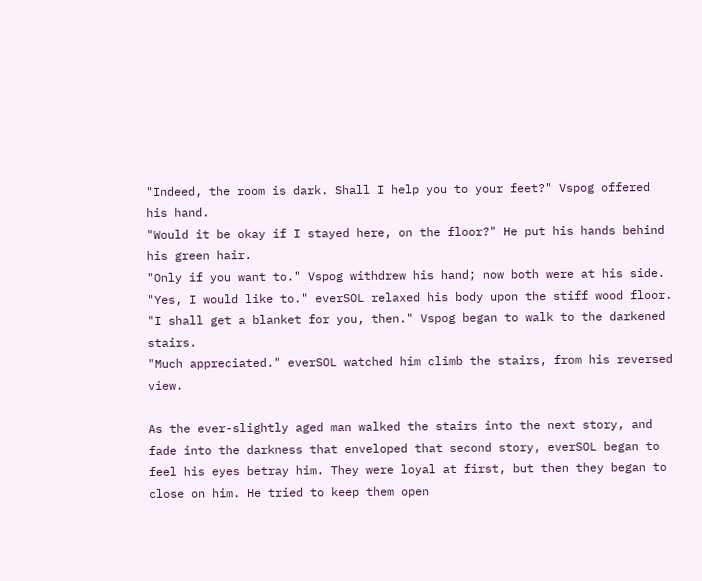"Indeed, the room is dark. Shall I help you to your feet?" Vspog offered his hand.
"Would it be okay if I stayed here, on the floor?" He put his hands behind his green hair.
"Only if you want to." Vspog withdrew his hand; now both were at his side.
"Yes, I would like to." everSOL relaxed his body upon the stiff wood floor.
"I shall get a blanket for you, then." Vspog began to walk to the darkened stairs.
"Much appreciated." everSOL watched him climb the stairs, from his reversed view.

As the ever-slightly aged man walked the stairs into the next story, and fade into the darkness that enveloped that second story, everSOL began to feel his eyes betray him. They were loyal at first, but then they began to close on him. He tried to keep them open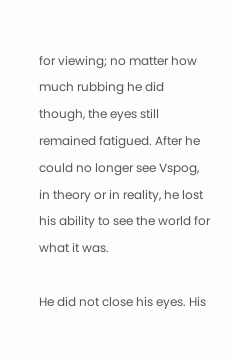for viewing; no matter how much rubbing he did though, the eyes still remained fatigued. After he could no longer see Vspog, in theory or in reality, he lost his ability to see the world for what it was.

He did not close his eyes. His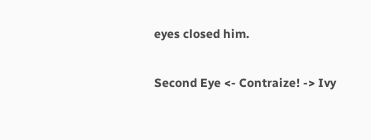eyes closed him.

Second Eye <- Contraize! -> Ivy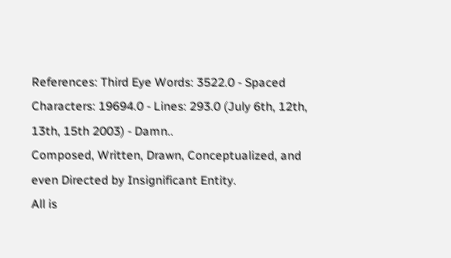References: Third Eye Words: 3522.0 - Spaced Characters: 19694.0 - Lines: 293.0 (July 6th, 12th, 13th, 15th 2003) - Damn..
Composed, Written, Drawn, Conceptualized, and even Directed by Insignificant Entity.
All is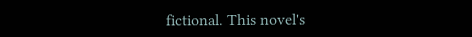fictional. This novel's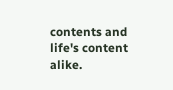contents and life's content alike.